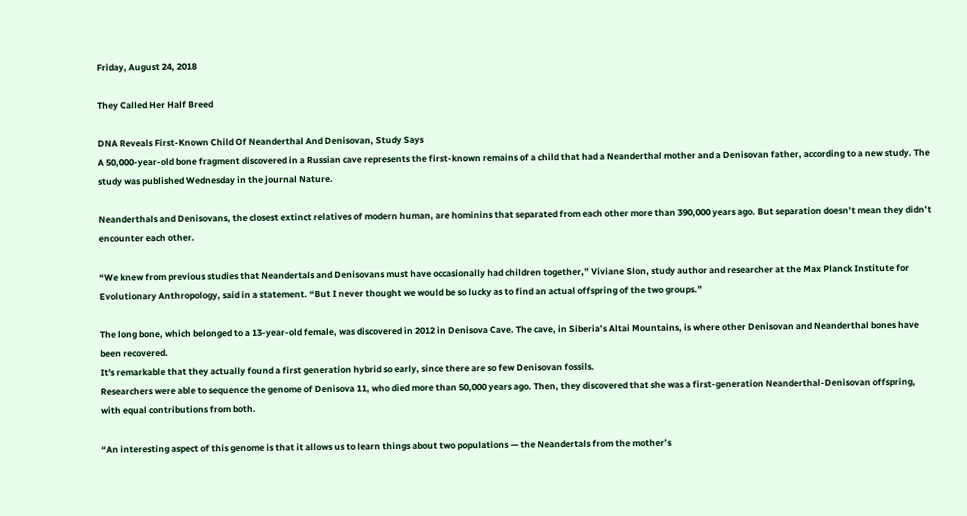Friday, August 24, 2018

They Called Her Half Breed

DNA Reveals First-Known Child Of Neanderthal And Denisovan, Study Says
A 50,000-year-old bone fragment discovered in a Russian cave represents the first-known remains of a child that had a Neanderthal mother and a Denisovan father, according to a new study. The study was published Wednesday in the journal Nature.

Neanderthals and Denisovans, the closest extinct relatives of modern human, are hominins that separated from each other more than 390,000 years ago. But separation doesn’t mean they didn’t encounter each other.

“We knew from previous studies that Neandertals and Denisovans must have occasionally had children together,” Viviane Slon, study author and researcher at the Max Planck Institute for Evolutionary Anthropology, said in a statement. “But I never thought we would be so lucky as to find an actual offspring of the two groups.”

The long bone, which belonged to a 13-year-old female, was discovered in 2012 in Denisova Cave. The cave, in Siberia’s Altai Mountains, is where other Denisovan and Neanderthal bones have been recovered.
It's remarkable that they actually found a first generation hybrid so early, since there are so few Denisovan fossils.
Researchers were able to sequence the genome of Denisova 11, who died more than 50,000 years ago. Then, they discovered that she was a first-generation Neanderthal-Denisovan offspring, with equal contributions from both.

“An interesting aspect of this genome is that it allows us to learn things about two populations — the Neandertals from the mother’s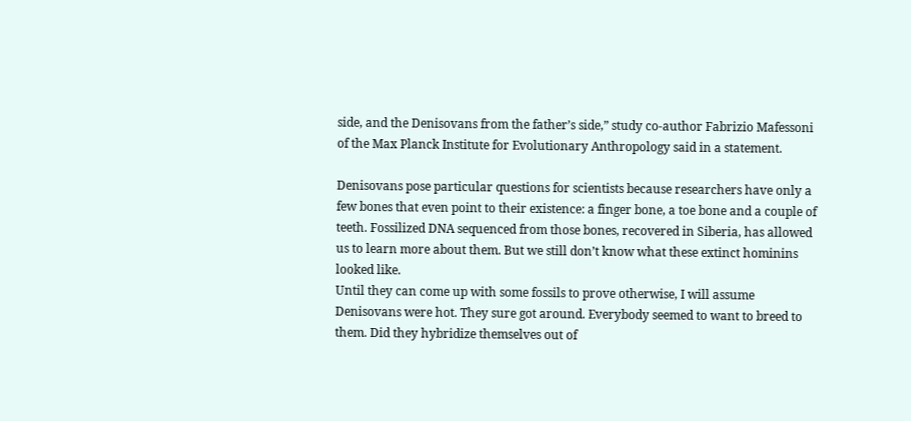side, and the Denisovans from the father’s side,” study co-author Fabrizio Mafessoni of the Max Planck Institute for Evolutionary Anthropology said in a statement.

Denisovans pose particular questions for scientists because researchers have only a few bones that even point to their existence: a finger bone, a toe bone and a couple of teeth. Fossilized DNA sequenced from those bones, recovered in Siberia, has allowed us to learn more about them. But we still don’t know what these extinct hominins looked like.
Until they can come up with some fossils to prove otherwise, I will assume Denisovans were hot. They sure got around. Everybody seemed to want to breed to them. Did they hybridize themselves out of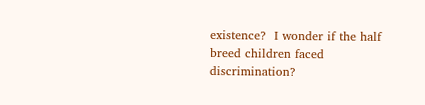existence?  I wonder if the half breed children faced discrimination?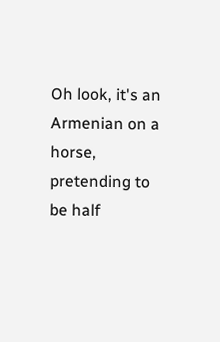Oh look, it's an Armenian on a horse, pretending to be half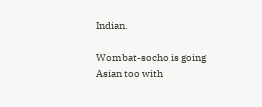Indian.

Wombat-socho is going Asian too with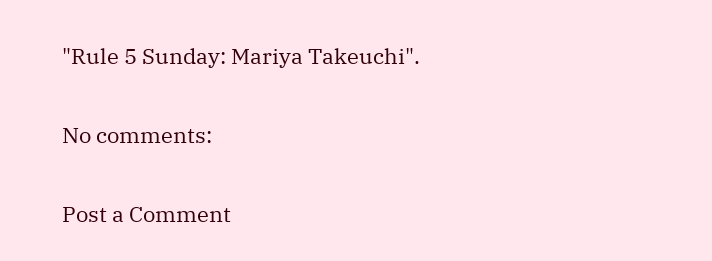"Rule 5 Sunday: Mariya Takeuchi".

No comments:

Post a Comment